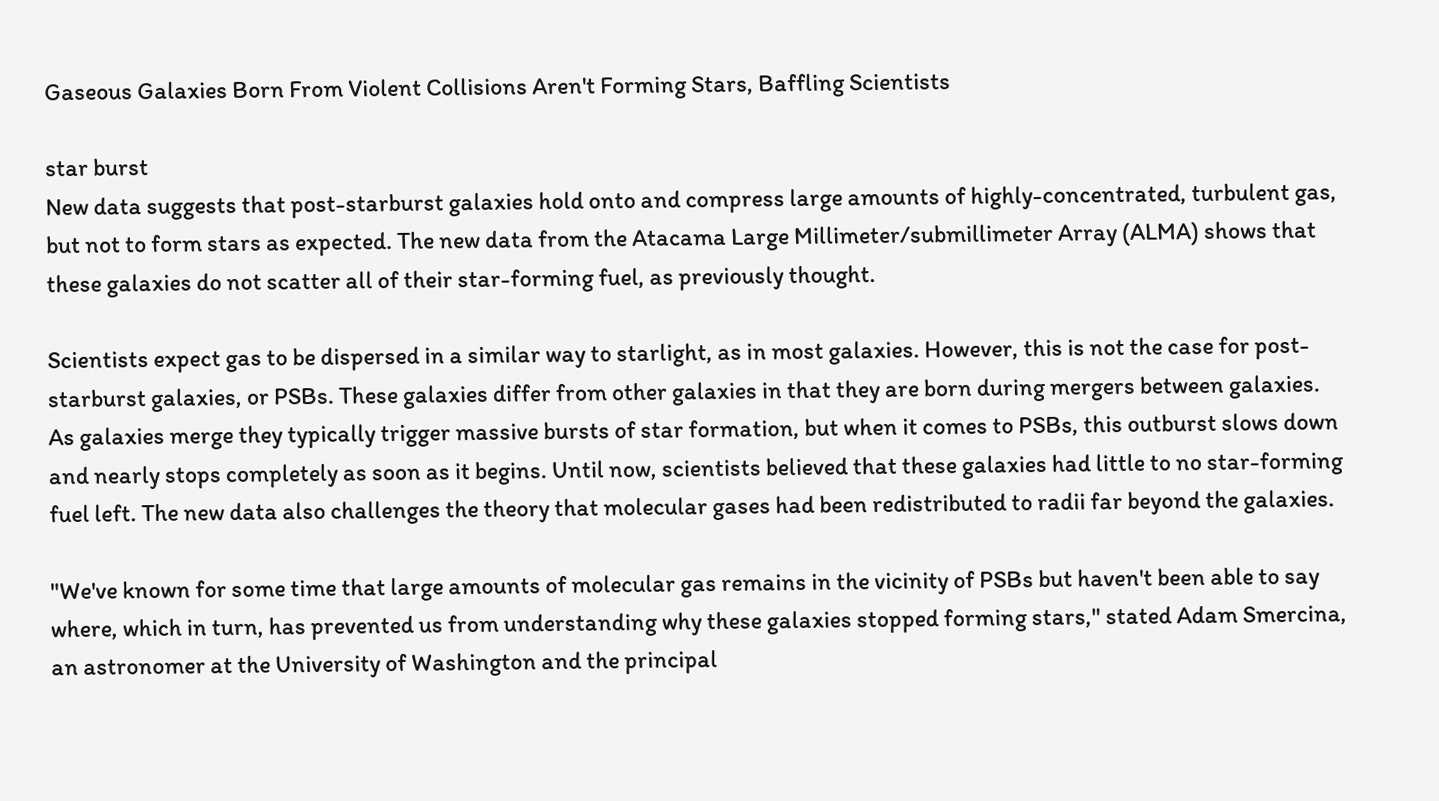Gaseous Galaxies Born From Violent Collisions Aren't Forming Stars, Baffling Scientists

star burst
New data suggests that post-starburst galaxies hold onto and compress large amounts of highly-concentrated, turbulent gas, but not to form stars as expected. The new data from the Atacama Large Millimeter/submillimeter Array (ALMA) shows that these galaxies do not scatter all of their star-forming fuel, as previously thought.

Scientists expect gas to be dispersed in a similar way to starlight, as in most galaxies. However, this is not the case for post-starburst galaxies, or PSBs. These galaxies differ from other galaxies in that they are born during mergers between galaxies. As galaxies merge they typically trigger massive bursts of star formation, but when it comes to PSBs, this outburst slows down and nearly stops completely as soon as it begins. Until now, scientists believed that these galaxies had little to no star-forming fuel left. The new data also challenges the theory that molecular gases had been redistributed to radii far beyond the galaxies.

"We've known for some time that large amounts of molecular gas remains in the vicinity of PSBs but haven't been able to say where, which in turn, has prevented us from understanding why these galaxies stopped forming stars," stated Adam Smercina, an astronomer at the University of Washington and the principal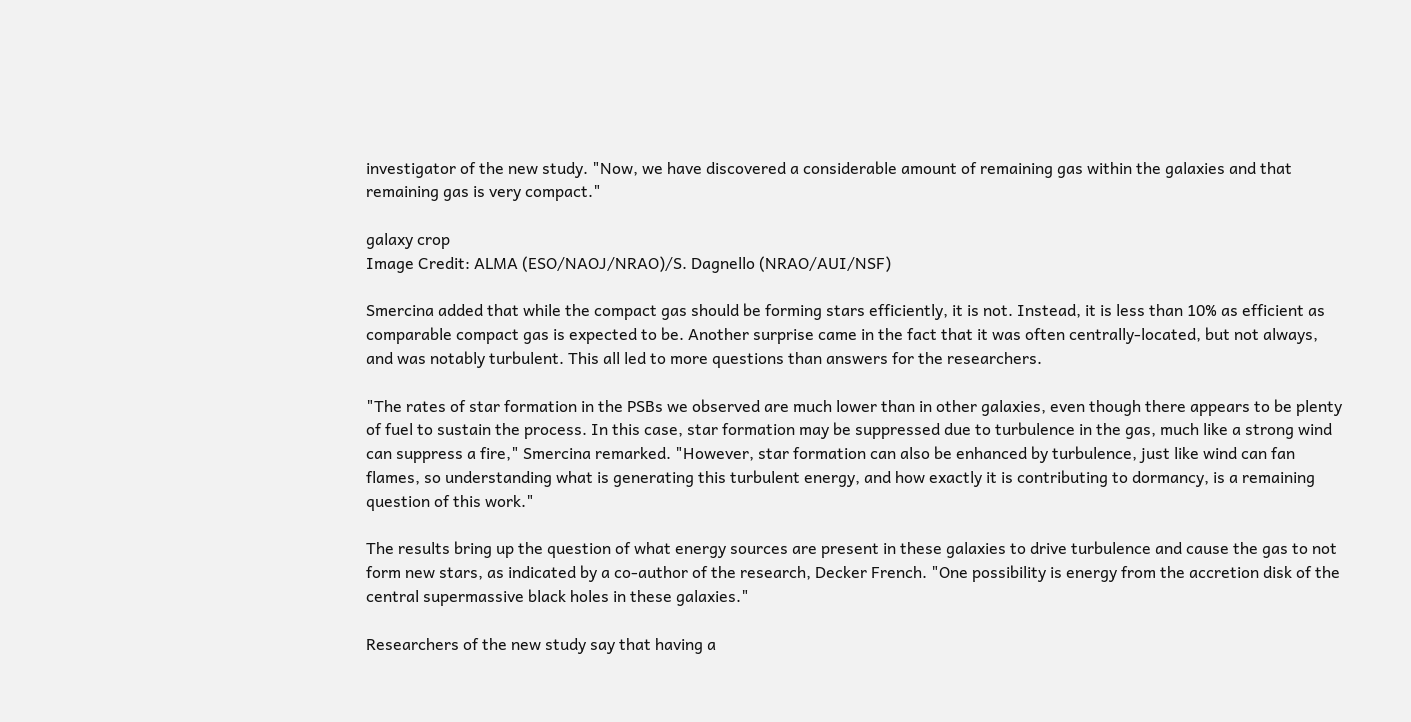investigator of the new study. "Now, we have discovered a considerable amount of remaining gas within the galaxies and that remaining gas is very compact."

galaxy crop
Image Credit: ALMA (ESO/NAOJ/NRAO)/S. Dagnello (NRAO/AUI/NSF)

Smercina added that while the compact gas should be forming stars efficiently, it is not. Instead, it is less than 10% as efficient as comparable compact gas is expected to be. Another surprise came in the fact that it was often centrally-located, but not always, and was notably turbulent. This all led to more questions than answers for the researchers.

"The rates of star formation in the PSBs we observed are much lower than in other galaxies, even though there appears to be plenty of fuel to sustain the process. In this case, star formation may be suppressed due to turbulence in the gas, much like a strong wind can suppress a fire," Smercina remarked. "However, star formation can also be enhanced by turbulence, just like wind can fan flames, so understanding what is generating this turbulent energy, and how exactly it is contributing to dormancy, is a remaining question of this work."

The results bring up the question of what energy sources are present in these galaxies to drive turbulence and cause the gas to not form new stars, as indicated by a co-author of the research, Decker French. "One possibility is energy from the accretion disk of the central supermassive black holes in these galaxies."

Researchers of the new study say that having a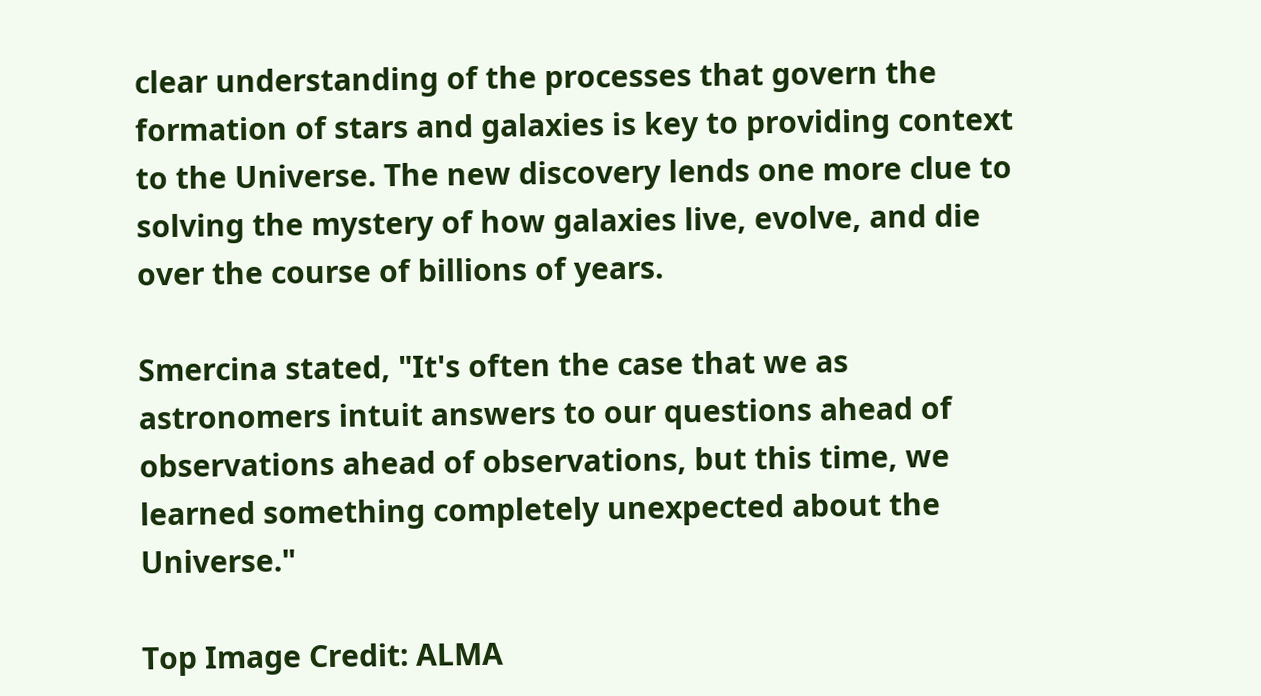clear understanding of the processes that govern the formation of stars and galaxies is key to providing context to the Universe. The new discovery lends one more clue to solving the mystery of how galaxies live, evolve, and die over the course of billions of years.

Smercina stated, "It's often the case that we as astronomers intuit answers to our questions ahead of observations ahead of observations, but this time, we learned something completely unexpected about the Universe."

Top Image Credit: ALMA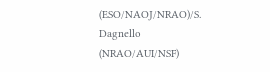(ESO/NAOJ/NRAO)/S. Dagnello (NRAO/AUI/NSF)